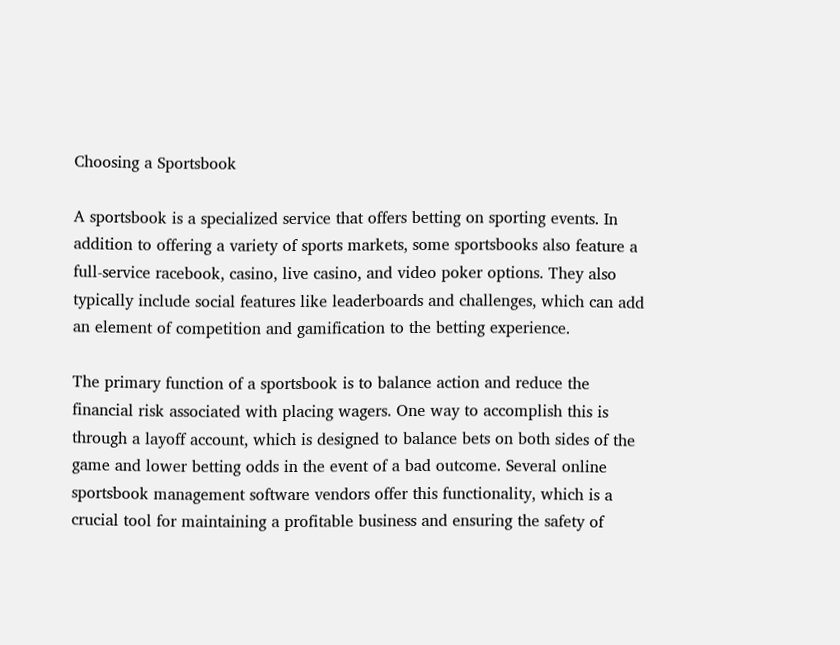Choosing a Sportsbook

A sportsbook is a specialized service that offers betting on sporting events. In addition to offering a variety of sports markets, some sportsbooks also feature a full-service racebook, casino, live casino, and video poker options. They also typically include social features like leaderboards and challenges, which can add an element of competition and gamification to the betting experience.

The primary function of a sportsbook is to balance action and reduce the financial risk associated with placing wagers. One way to accomplish this is through a layoff account, which is designed to balance bets on both sides of the game and lower betting odds in the event of a bad outcome. Several online sportsbook management software vendors offer this functionality, which is a crucial tool for maintaining a profitable business and ensuring the safety of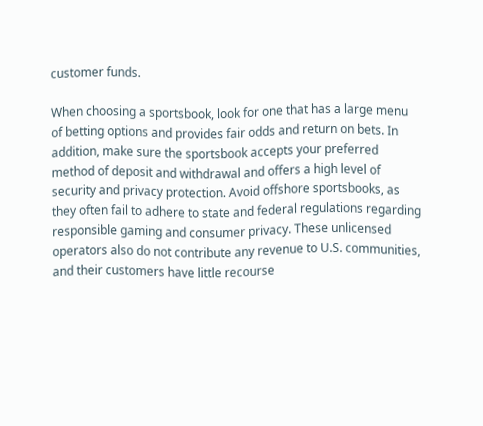customer funds.

When choosing a sportsbook, look for one that has a large menu of betting options and provides fair odds and return on bets. In addition, make sure the sportsbook accepts your preferred method of deposit and withdrawal and offers a high level of security and privacy protection. Avoid offshore sportsbooks, as they often fail to adhere to state and federal regulations regarding responsible gaming and consumer privacy. These unlicensed operators also do not contribute any revenue to U.S. communities, and their customers have little recourse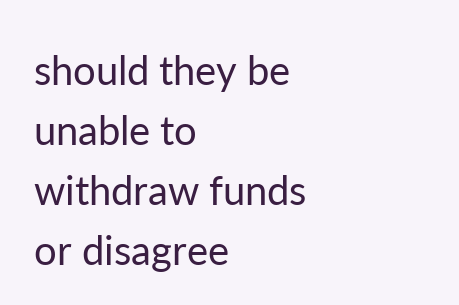should they be unable to withdraw funds or disagree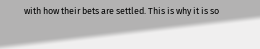with how their bets are settled. This is why it is so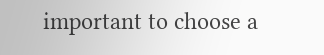important to choose a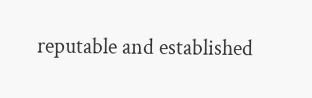reputable and established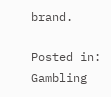brand.

Posted in: Gambling